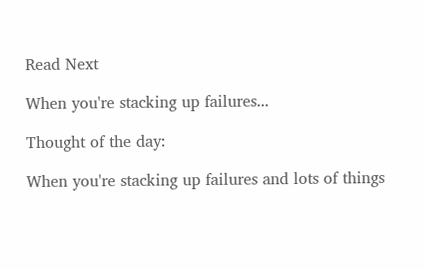Read Next

When you're stacking up failures...

Thought of the day:

When you're stacking up failures and lots of things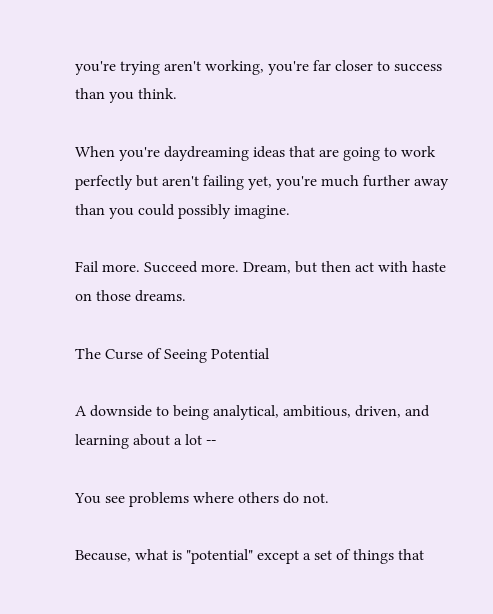you're trying aren't working, you're far closer to success than you think.

When you're daydreaming ideas that are going to work perfectly but aren't failing yet, you're much further away than you could possibly imagine.

Fail more. Succeed more. Dream, but then act with haste on those dreams.

The Curse of Seeing Potential

A downside to being analytical, ambitious, driven, and learning about a lot --

You see problems where others do not.

Because, what is "potential" except a set of things that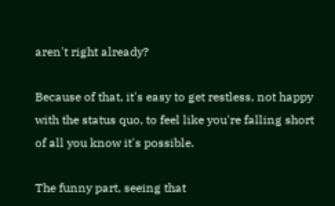aren't right already?

Because of that, it's easy to get restless, not happy with the status quo, to feel like you're falling short of all you know it's possible.

The funny part, seeing that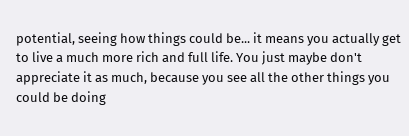potential, seeing how things could be... it means you actually get to live a much more rich and full life. You just maybe don't appreciate it as much, because you see all the other things you could be doing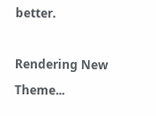better.

Rendering New Theme...